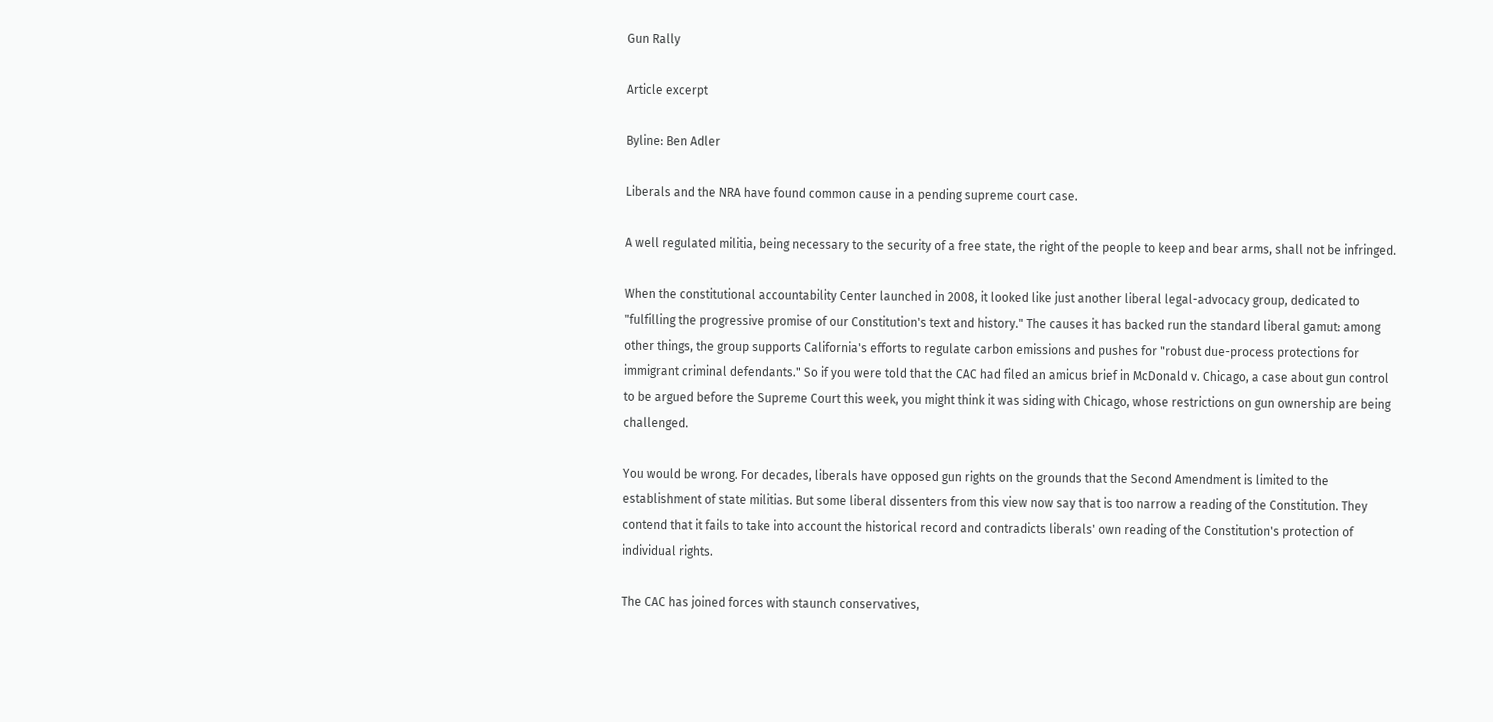Gun Rally

Article excerpt

Byline: Ben Adler

Liberals and the NRA have found common cause in a pending supreme court case.

A well regulated militia, being necessary to the security of a free state, the right of the people to keep and bear arms, shall not be infringed.

When the constitutional accountability Center launched in 2008, it looked like just another liberal legal-advocacy group, dedicated to "fulfilling the progressive promise of our Constitution's text and history." The causes it has backed run the standard liberal gamut: among other things, the group supports California's efforts to regulate carbon emissions and pushes for "robust due-process protections for immigrant criminal defendants." So if you were told that the CAC had filed an amicus brief in McDonald v. Chicago, a case about gun control to be argued before the Supreme Court this week, you might think it was siding with Chicago, whose restrictions on gun ownership are being challenged.

You would be wrong. For decades, liberals have opposed gun rights on the grounds that the Second Amendment is limited to the establishment of state militias. But some liberal dissenters from this view now say that is too narrow a reading of the Constitution. They contend that it fails to take into account the historical record and contradicts liberals' own reading of the Constitution's protection of individual rights.

The CAC has joined forces with staunch conservatives,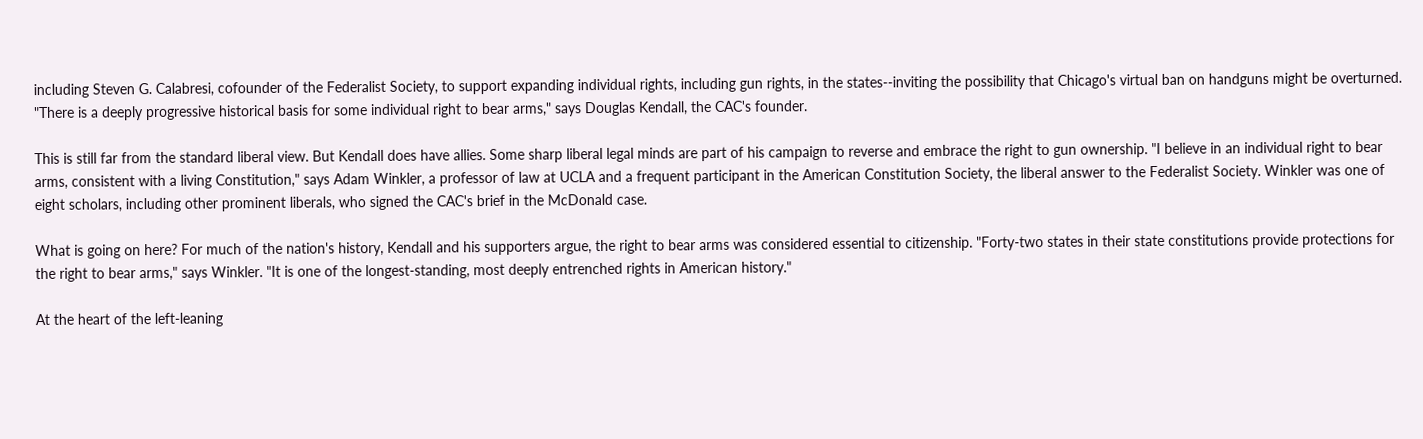including Steven G. Calabresi, cofounder of the Federalist Society, to support expanding individual rights, including gun rights, in the states--inviting the possibility that Chicago's virtual ban on handguns might be overturned. "There is a deeply progressive historical basis for some individual right to bear arms," says Douglas Kendall, the CAC's founder.

This is still far from the standard liberal view. But Kendall does have allies. Some sharp liberal legal minds are part of his campaign to reverse and embrace the right to gun ownership. "I believe in an individual right to bear arms, consistent with a living Constitution," says Adam Winkler, a professor of law at UCLA and a frequent participant in the American Constitution Society, the liberal answer to the Federalist Society. Winkler was one of eight scholars, including other prominent liberals, who signed the CAC's brief in the McDonald case.

What is going on here? For much of the nation's history, Kendall and his supporters argue, the right to bear arms was considered essential to citizenship. "Forty-two states in their state constitutions provide protections for the right to bear arms," says Winkler. "It is one of the longest-standing, most deeply entrenched rights in American history."

At the heart of the left-leaning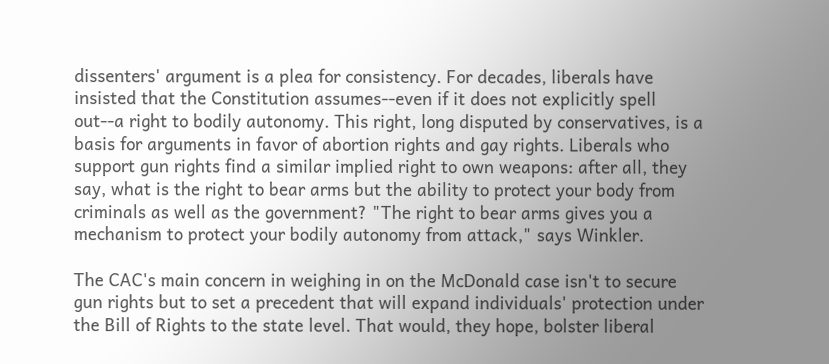dissenters' argument is a plea for consistency. For decades, liberals have insisted that the Constitution assumes--even if it does not explicitly spell out--a right to bodily autonomy. This right, long disputed by conservatives, is a basis for arguments in favor of abortion rights and gay rights. Liberals who support gun rights find a similar implied right to own weapons: after all, they say, what is the right to bear arms but the ability to protect your body from criminals as well as the government? "The right to bear arms gives you a mechanism to protect your bodily autonomy from attack," says Winkler.

The CAC's main concern in weighing in on the McDonald case isn't to secure gun rights but to set a precedent that will expand individuals' protection under the Bill of Rights to the state level. That would, they hope, bolster liberal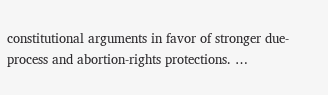constitutional arguments in favor of stronger due-process and abortion-rights protections. …